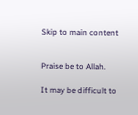Skip to main content


Praise be to Allah.

It may be difficult to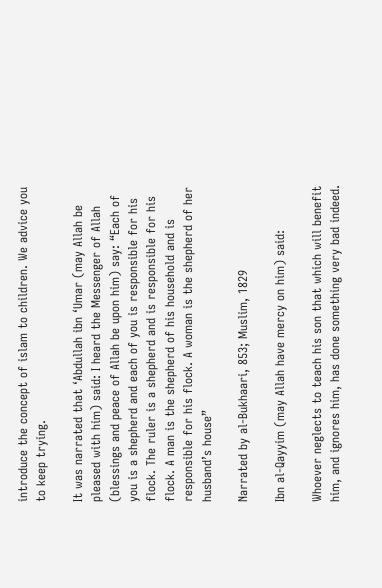introduce the concept of islam to children. We advice you to keep trying.

It was narrated that ‘Abdullah ibn ‘Umar (may Allah be pleased with him) said: I heard the Messenger of Allah (blessings and peace of Allah be upon him) say: “Each of you is a shepherd and each of you is responsible for his flock. The ruler is a shepherd and is responsible for his flock. A man is the shepherd of his household and is responsible for his flock. A woman is the shepherd of her husband’s house”

Narrated by al-Bukhaari, 853; Muslim, 1829

Ibn al-Qayyim (may Allah have mercy on him) said:

Whoever neglects to teach his son that which will benefit him, and ignores him, has done something very bad indeed.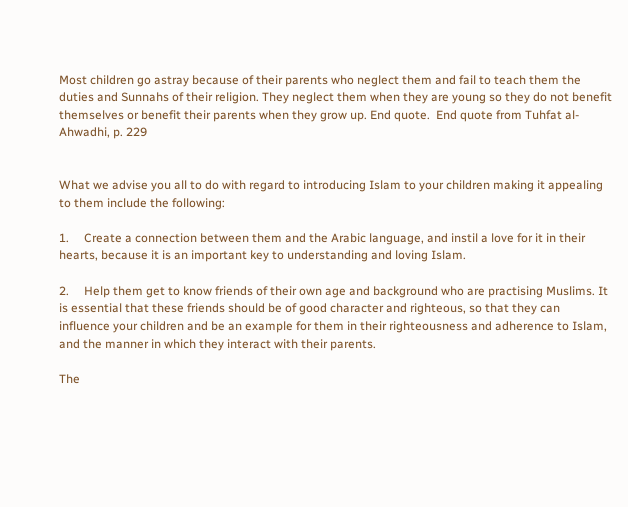Most children go astray because of their parents who neglect them and fail to teach them the duties and Sunnahs of their religion. They neglect them when they are young so they do not benefit themselves or benefit their parents when they grow up. End quote.  End quote from Tuhfat al-Ahwadhi, p. 229


What we advise you all to do with regard to introducing Islam to your children making it appealing to them include the following:

1.     Create a connection between them and the Arabic language, and instil a love for it in their hearts, because it is an important key to understanding and loving Islam.

2.     Help them get to know friends of their own age and background who are practising Muslims. It is essential that these friends should be of good character and righteous, so that they can influence your children and be an example for them in their righteousness and adherence to Islam, and the manner in which they interact with their parents.

The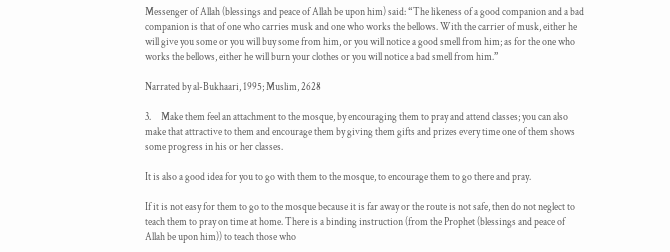Messenger of Allah (blessings and peace of Allah be upon him) said: “The likeness of a good companion and a bad companion is that of one who carries musk and one who works the bellows. With the carrier of musk, either he will give you some or you will buy some from him, or you will notice a good smell from him; as for the one who works the bellows, either he will burn your clothes or you will notice a bad smell from him.”

Narrated by al-Bukhaari, 1995; Muslim, 2628

3.     Make them feel an attachment to the mosque, by encouraging them to pray and attend classes; you can also make that attractive to them and encourage them by giving them gifts and prizes every time one of them shows some progress in his or her classes.

It is also a good idea for you to go with them to the mosque, to encourage them to go there and pray.

If it is not easy for them to go to the mosque because it is far away or the route is not safe, then do not neglect to teach them to pray on time at home. There is a binding instruction (from the Prophet (blessings and peace of Allah be upon him)) to teach those who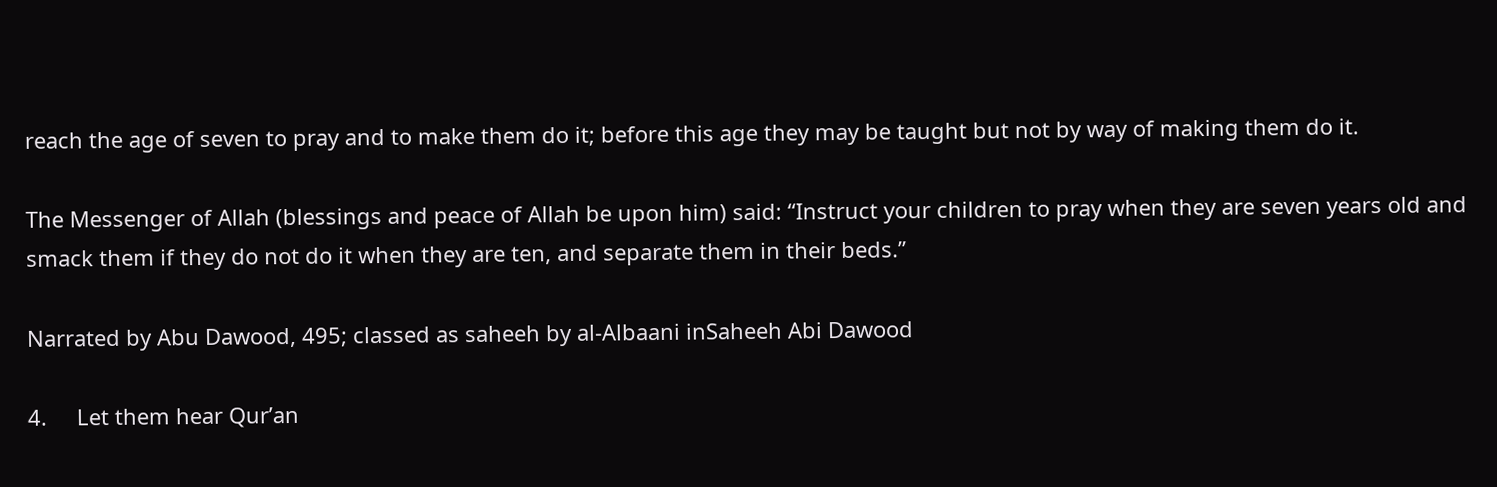reach the age of seven to pray and to make them do it; before this age they may be taught but not by way of making them do it.

The Messenger of Allah (blessings and peace of Allah be upon him) said: “Instruct your children to pray when they are seven years old and smack them if they do not do it when they are ten, and separate them in their beds.”

Narrated by Abu Dawood, 495; classed as saheeh by al-Albaani inSaheeh Abi Dawood

4.     Let them hear Qur’an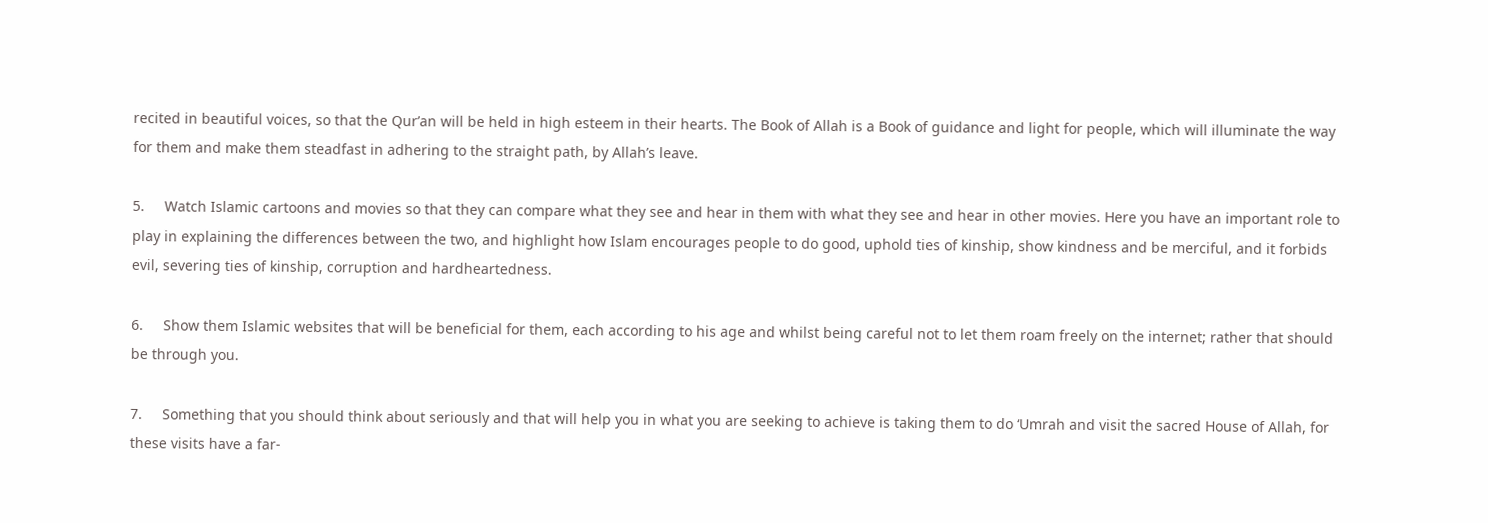recited in beautiful voices, so that the Qur’an will be held in high esteem in their hearts. The Book of Allah is a Book of guidance and light for people, which will illuminate the way for them and make them steadfast in adhering to the straight path, by Allah’s leave.

5.     Watch Islamic cartoons and movies so that they can compare what they see and hear in them with what they see and hear in other movies. Here you have an important role to play in explaining the differences between the two, and highlight how Islam encourages people to do good, uphold ties of kinship, show kindness and be merciful, and it forbids evil, severing ties of kinship, corruption and hardheartedness.

6.     Show them Islamic websites that will be beneficial for them, each according to his age and whilst being careful not to let them roam freely on the internet; rather that should be through you.

7.     Something that you should think about seriously and that will help you in what you are seeking to achieve is taking them to do ‘Umrah and visit the sacred House of Allah, for these visits have a far-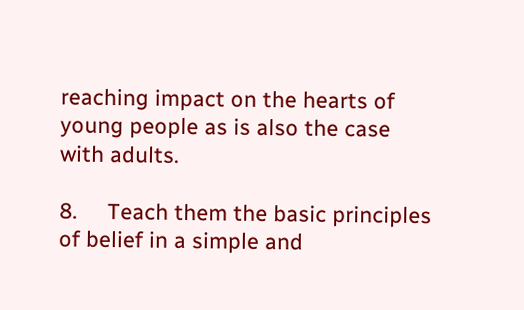reaching impact on the hearts of young people as is also the case with adults.

8.     Teach them the basic principles of belief in a simple and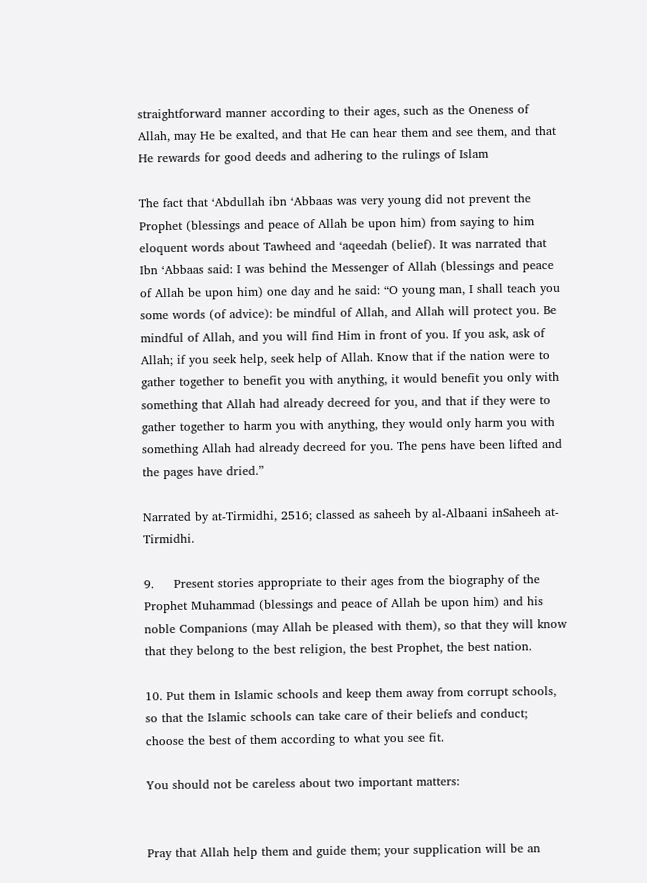straightforward manner according to their ages, such as the Oneness of Allah, may He be exalted, and that He can hear them and see them, and that He rewards for good deeds and adhering to the rulings of Islam

The fact that ‘Abdullah ibn ‘Abbaas was very young did not prevent the Prophet (blessings and peace of Allah be upon him) from saying to him eloquent words about Tawheed and ‘aqeedah (belief). It was narrated that Ibn ‘Abbaas said: I was behind the Messenger of Allah (blessings and peace of Allah be upon him) one day and he said: “O young man, I shall teach you some words (of advice): be mindful of Allah, and Allah will protect you. Be mindful of Allah, and you will find Him in front of you. If you ask, ask of Allah; if you seek help, seek help of Allah. Know that if the nation were to gather together to benefit you with anything, it would benefit you only with something that Allah had already decreed for you, and that if they were to gather together to harm you with anything, they would only harm you with something Allah had already decreed for you. The pens have been lifted and the pages have dried.”

Narrated by at-Tirmidhi, 2516; classed as saheeh by al-Albaani inSaheeh at-Tirmidhi.

9.     Present stories appropriate to their ages from the biography of the Prophet Muhammad (blessings and peace of Allah be upon him) and his noble Companions (may Allah be pleased with them), so that they will know that they belong to the best religion, the best Prophet, the best nation.

10. Put them in Islamic schools and keep them away from corrupt schools, so that the Islamic schools can take care of their beliefs and conduct; choose the best of them according to what you see fit.

You should not be careless about two important matters:


Pray that Allah help them and guide them; your supplication will be an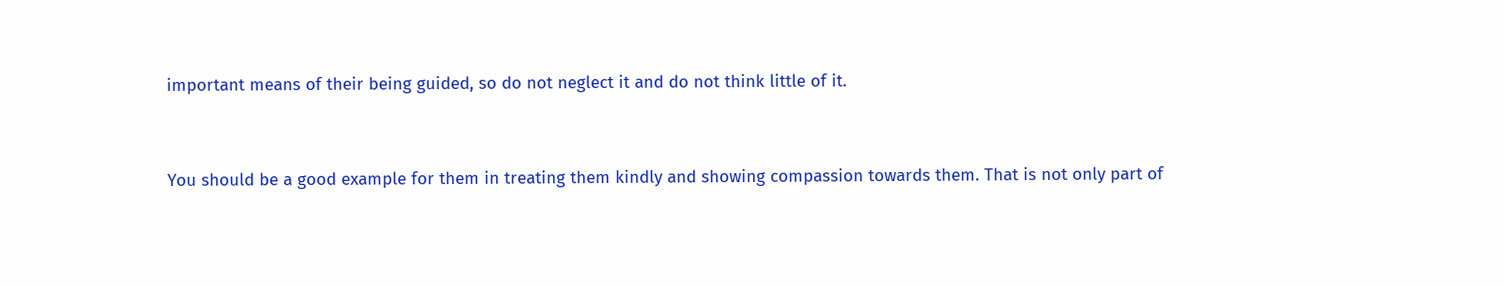important means of their being guided, so do not neglect it and do not think little of it.


You should be a good example for them in treating them kindly and showing compassion towards them. That is not only part of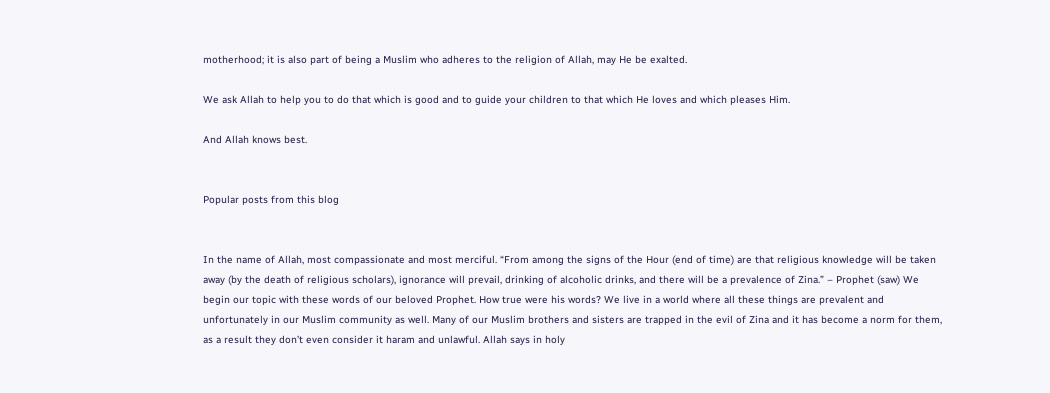motherhood; it is also part of being a Muslim who adheres to the religion of Allah, may He be exalted.

We ask Allah to help you to do that which is good and to guide your children to that which He loves and which pleases Him.

And Allah knows best.


Popular posts from this blog


In the name of Allah, most compassionate and most merciful. “From among the signs of the Hour (end of time) are that religious knowledge will be taken away (by the death of religious scholars), ignorance will prevail, drinking of alcoholic drinks, and there will be a prevalence of Zina.” – Prophet (saw) We begin our topic with these words of our beloved Prophet. How true were his words? We live in a world where all these things are prevalent and unfortunately in our Muslim community as well. Many of our Muslim brothers and sisters are trapped in the evil of Zina and it has become a norm for them, as a result they don’t even consider it haram and unlawful. Allah says in holy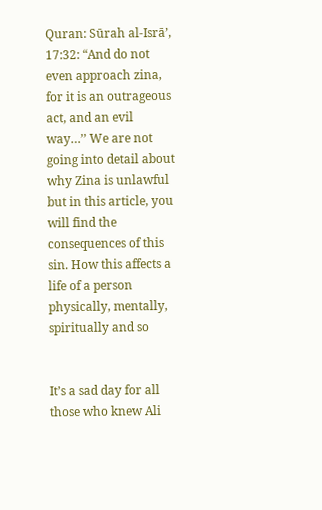Quran: Sūrah al-Isrā’, 17:32: “And do not even approach zina, for it is an outrageous act, and an evil way…’’ We are not going into detail about why Zina is unlawful but in this article, you will find the consequences of this sin. How this affects a life of a person physically, mentally, spiritually and so


It’s a sad day for all those who knew Ali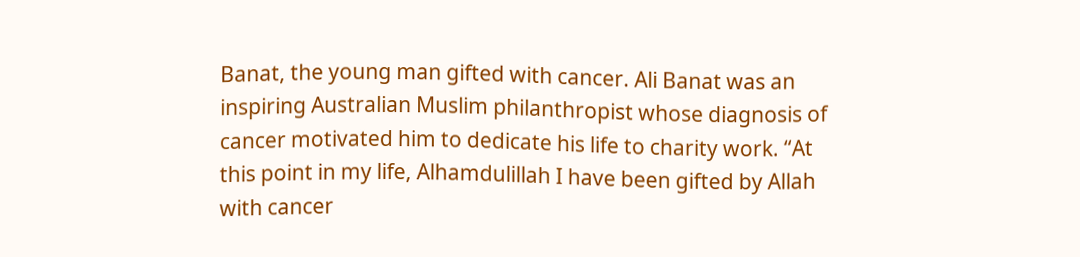Banat, the young man gifted with cancer. Ali Banat was an inspiring Australian Muslim philanthropist whose diagnosis of cancer motivated him to dedicate his life to charity work. “At this point in my life, Alhamdulillah I have been gifted by Allah with cancer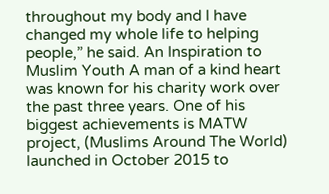throughout my body and I have changed my whole life to helping people,” he said. An Inspiration to Muslim Youth A man of a kind heart was known for his charity work over the past three years. One of his biggest achievements is MATW project, (Muslims Around The World) launched in October 2015 to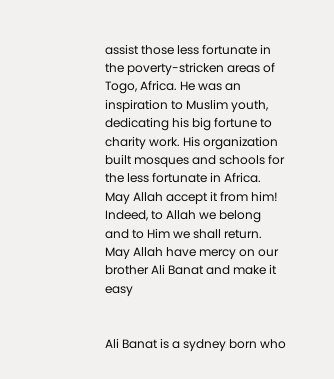assist those less fortunate in the poverty-stricken areas of Togo, Africa. He was an inspiration to Muslim youth, dedicating his big fortune to charity work. His organization built mosques and schools for the less fortunate in Africa. May Allah accept it from him! Indeed, to Allah we belong and to Him we shall return. May Allah have mercy on our brother Ali Banat and make it easy


Ali Banat is a sydney born who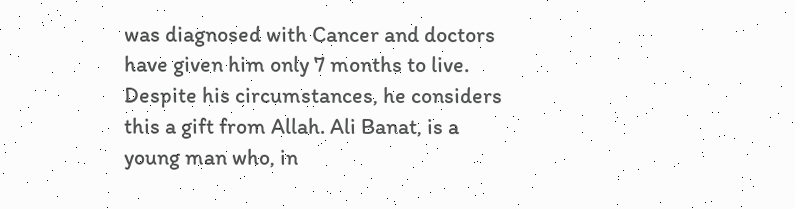was diagnosed with Cancer and doctors have given him only 7 months to live. Despite his circumstances, he considers this a gift from Allah. Ali Banat, is a young man who, in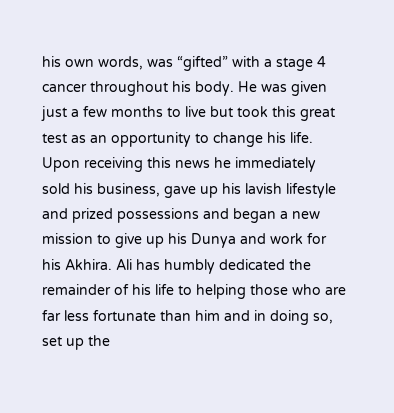his own words, was “gifted” with a stage 4 cancer throughout his body. He was given just a few months to live but took this great test as an opportunity to change his life. Upon receiving this news he immediately sold his business, gave up his lavish lifestyle and prized possessions and began a new mission to give up his Dunya and work for his Akhira. Ali has humbly dedicated the remainder of his life to helping those who are far less fortunate than him and in doing so, set up the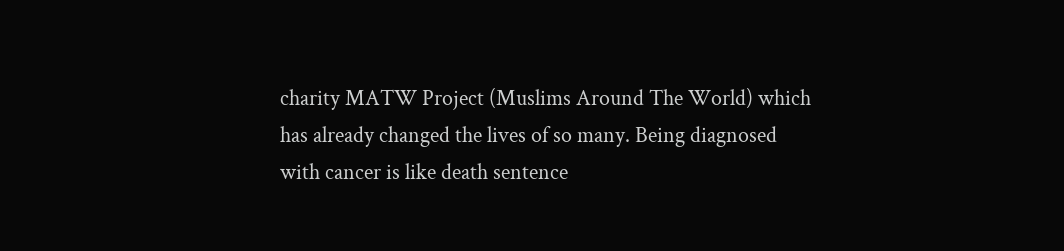charity MATW Project (Muslims Around The World) which has already changed the lives of so many. Being diagnosed with cancer is like death sentence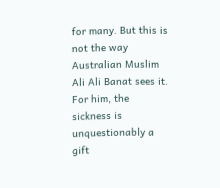for many. But this is not the way Australian Muslim Ali Ali Banat sees it. For him, the sickness is unquestionably a gift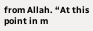from Allah. “At this point in m